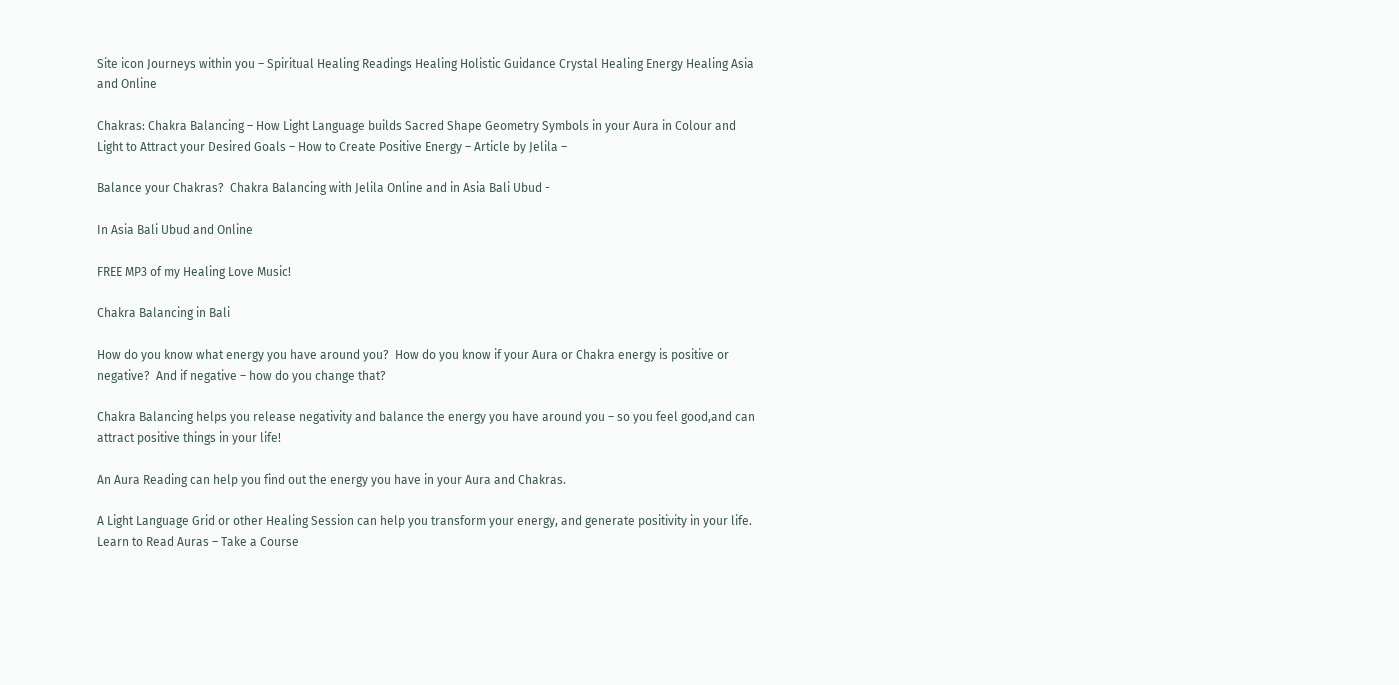Site icon Journeys within you – Spiritual Healing Readings Healing Holistic Guidance Crystal Healing Energy Healing Asia and Online

Chakras: Chakra Balancing – How Light Language builds Sacred Shape Geometry Symbols in your Aura in Colour and Light to Attract your Desired Goals – How to Create Positive Energy – Article by Jelila –

Balance your Chakras?  Chakra Balancing with Jelila Online and in Asia Bali Ubud -

In Asia Bali Ubud and Online

FREE MP3 of my Healing Love Music!

Chakra Balancing in Bali

How do you know what energy you have around you?  How do you know if your Aura or Chakra energy is positive or negative?  And if negative – how do you change that?

Chakra Balancing helps you release negativity and balance the energy you have around you – so you feel good,and can attract positive things in your life!

An Aura Reading can help you find out the energy you have in your Aura and Chakras.

A Light Language Grid or other Healing Session can help you transform your energy, and generate positivity in your life.  Learn to Read Auras – Take a Course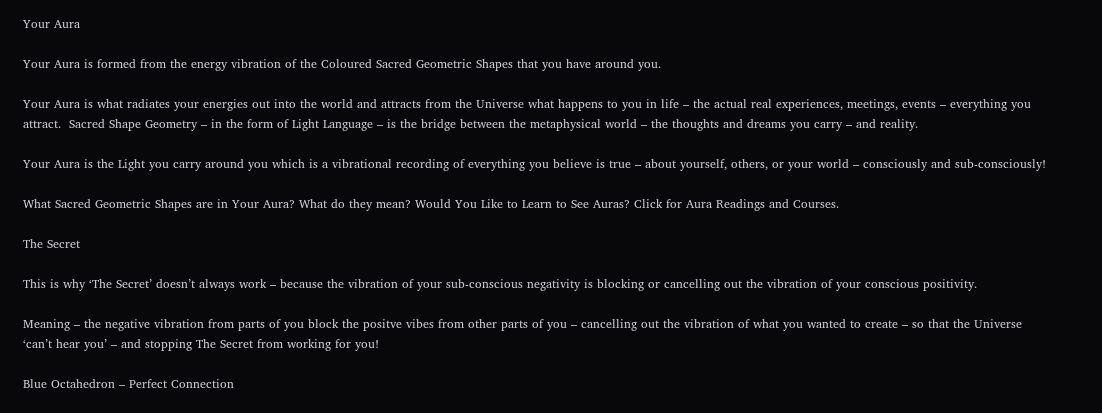Your Aura

Your Aura is formed from the energy vibration of the Coloured Sacred Geometric Shapes that you have around you.

Your Aura is what radiates your energies out into the world and attracts from the Universe what happens to you in life – the actual real experiences, meetings, events – everything you attract.  Sacred Shape Geometry – in the form of Light Language – is the bridge between the metaphysical world – the thoughts and dreams you carry – and reality.

Your Aura is the Light you carry around you which is a vibrational recording of everything you believe is true – about yourself, others, or your world – consciously and sub-consciously!

What Sacred Geometric Shapes are in Your Aura? What do they mean? Would You Like to Learn to See Auras? Click for Aura Readings and Courses.

The Secret

This is why ‘The Secret’ doesn’t always work – because the vibration of your sub-conscious negativity is blocking or cancelling out the vibration of your conscious positivity.

Meaning – the negative vibration from parts of you block the positve vibes from other parts of you – cancelling out the vibration of what you wanted to create – so that the Universe ‘can’t hear you’ – and stopping The Secret from working for you!

Blue Octahedron – Perfect Connection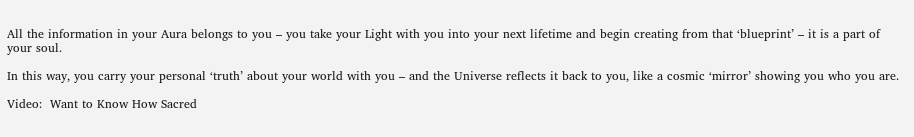All the information in your Aura belongs to you – you take your Light with you into your next lifetime and begin creating from that ‘blueprint’ – it is a part of your soul.

In this way, you carry your personal ‘truth’ about your world with you – and the Universe reflects it back to you, like a cosmic ‘mirror’ showing you who you are.

Video:  Want to Know How Sacred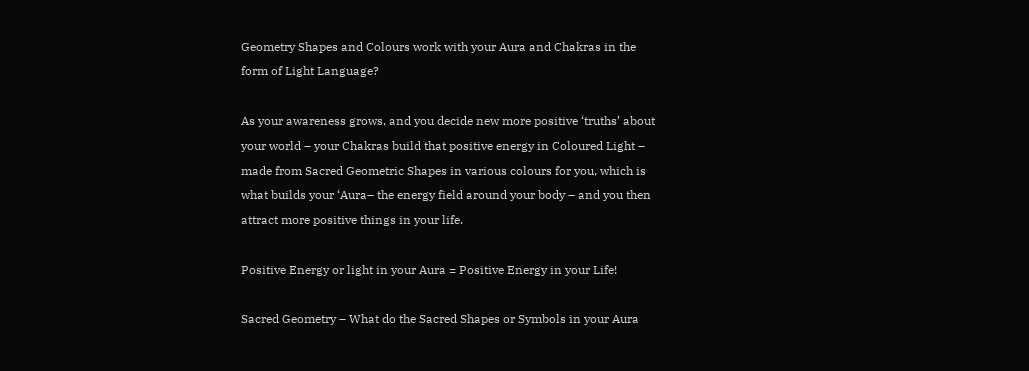Geometry Shapes and Colours work with your Aura and Chakras in the form of Light Language?

As your awareness grows, and you decide new more positive ‘truths’ about  your world – your Chakras build that positive energy in Coloured Light – made from Sacred Geometric Shapes in various colours for you, which is what builds your ‘Aura– the energy field around your body – and you then attract more positive things in your life.

Positive Energy or light in your Aura = Positive Energy in your Life!

Sacred Geometry – What do the Sacred Shapes or Symbols in your Aura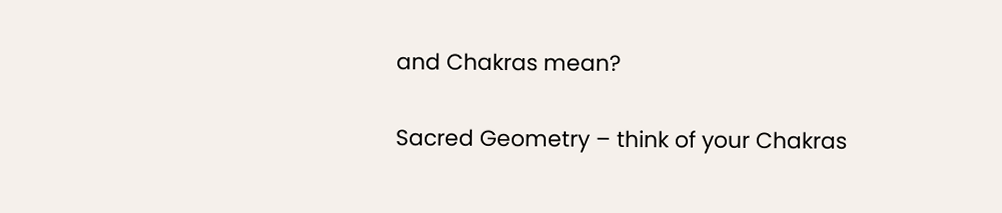and Chakras mean?

Sacred Geometry – think of your Chakras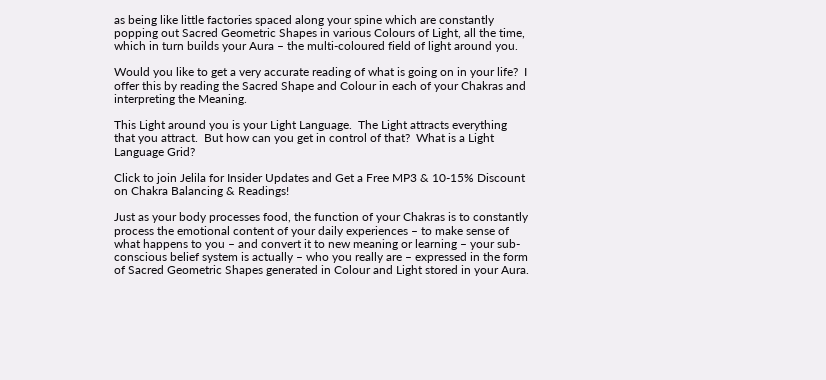as being like little factories spaced along your spine which are constantly popping out Sacred Geometric Shapes in various Colours of Light, all the time, which in turn builds your Aura – the multi-coloured field of light around you.

Would you like to get a very accurate reading of what is going on in your life?  I offer this by reading the Sacred Shape and Colour in each of your Chakras and interpreting the Meaning.

This Light around you is your Light Language.  The Light attracts everything that you attract.  But how can you get in control of that?  What is a Light Language Grid?

Click to join Jelila for Insider Updates and Get a Free MP3 & 10-15% Discount on Chakra Balancing & Readings!

Just as your body processes food, the function of your Chakras is to constantly process the emotional content of your daily experiences – to make sense of what happens to you – and convert it to new meaning or learning – your sub-conscious belief system is actually – who you really are – expressed in the form of Sacred Geometric Shapes generated in Colour and Light stored in your Aura.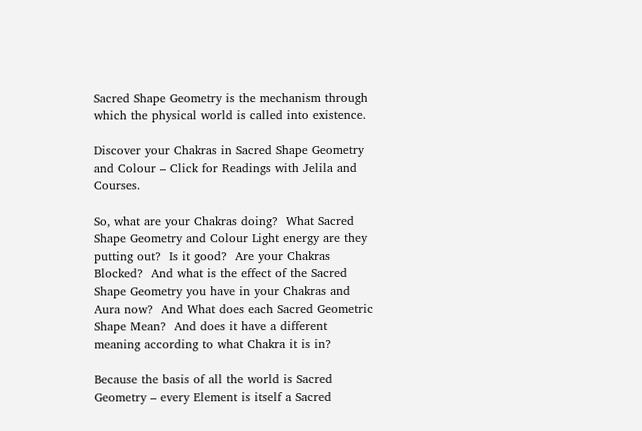Sacred Shape Geometry is the mechanism through which the physical world is called into existence.

Discover your Chakras in Sacred Shape Geometry and Colour – Click for Readings with Jelila and Courses.

So, what are your Chakras doing?  What Sacred Shape Geometry and Colour Light energy are they putting out?  Is it good?  Are your Chakras Blocked?  And what is the effect of the Sacred Shape Geometry you have in your Chakras and Aura now?  And What does each Sacred Geometric Shape Mean?  And does it have a different meaning according to what Chakra it is in?

Because the basis of all the world is Sacred Geometry – every Element is itself a Sacred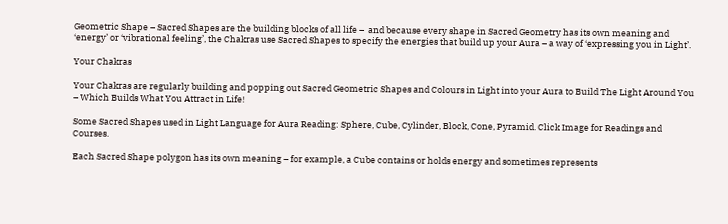Geometric Shape – Sacred Shapes are the building blocks of all life –  and because every shape in Sacred Geometry has its own meaning and ‘energy’ or ‘vibrational feeling’, the Chakras use Sacred Shapes to specify the energies that build up your Aura – a way of ‘expressing you in Light’.

Your Chakras

Your Chakras are regularly building and popping out Sacred Geometric Shapes and Colours in Light into your Aura to Build The Light Around You – Which Builds What You Attract in Life!

Some Sacred Shapes used in Light Language for Aura Reading: Sphere, Cube, Cylinder, Block, Cone, Pyramid. Click Image for Readings and Courses.

Each Sacred Shape polygon has its own meaning – for example, a Cube contains or holds energy and sometimes represents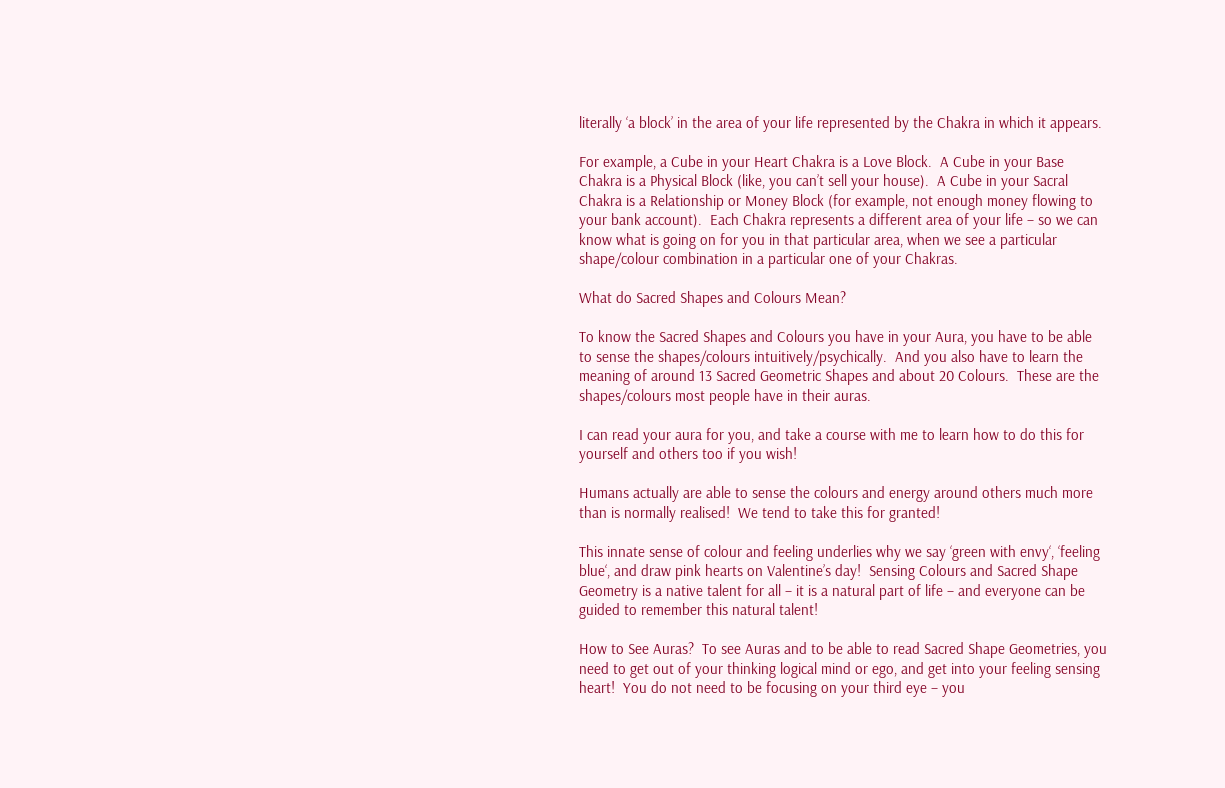literally ‘a block’ in the area of your life represented by the Chakra in which it appears.

For example, a Cube in your Heart Chakra is a Love Block.  A Cube in your Base Chakra is a Physical Block (like, you can’t sell your house).  A Cube in your Sacral Chakra is a Relationship or Money Block (for example, not enough money flowing to your bank account).  Each Chakra represents a different area of your life – so we can know what is going on for you in that particular area, when we see a particular shape/colour combination in a particular one of your Chakras.

What do Sacred Shapes and Colours Mean?

To know the Sacred Shapes and Colours you have in your Aura, you have to be able to sense the shapes/colours intuitively/psychically.  And you also have to learn the meaning of around 13 Sacred Geometric Shapes and about 20 Colours.  These are the shapes/colours most people have in their auras.

I can read your aura for you, and take a course with me to learn how to do this for yourself and others too if you wish!

Humans actually are able to sense the colours and energy around others much more than is normally realised!  We tend to take this for granted!

This innate sense of colour and feeling underlies why we say ‘green with envy‘, ‘feeling blue‘, and draw pink hearts on Valentine’s day!  Sensing Colours and Sacred Shape Geometry is a native talent for all – it is a natural part of life – and everyone can be guided to remember this natural talent!

How to See Auras?  To see Auras and to be able to read Sacred Shape Geometries, you need to get out of your thinking logical mind or ego, and get into your feeling sensing heart!  You do not need to be focusing on your third eye – you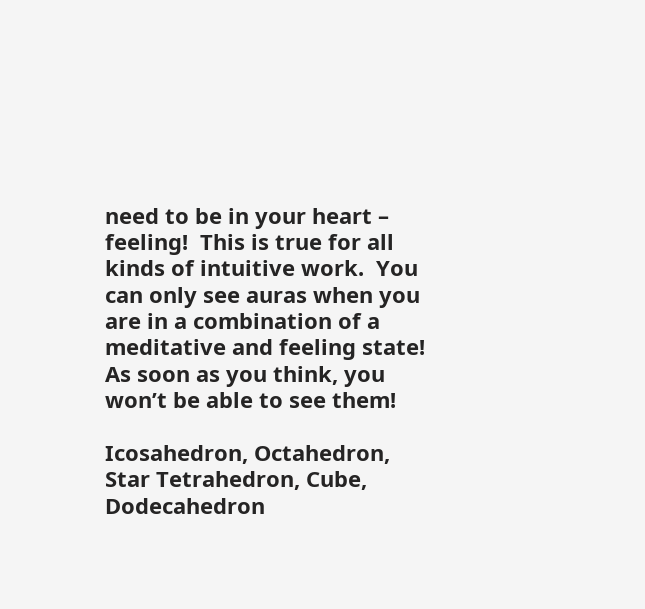need to be in your heart – feeling!  This is true for all kinds of intuitive work.  You can only see auras when you are in a combination of a meditative and feeling state!  As soon as you think, you won’t be able to see them!

Icosahedron, Octahedron, Star Tetrahedron, Cube, Dodecahedron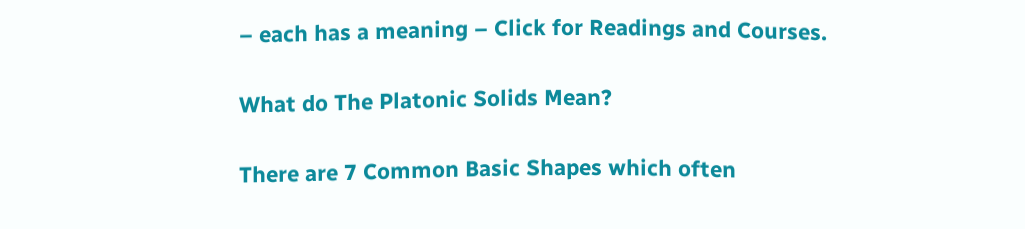– each has a meaning – Click for Readings and Courses.

What do The Platonic Solids Mean?

There are 7 Common Basic Shapes which often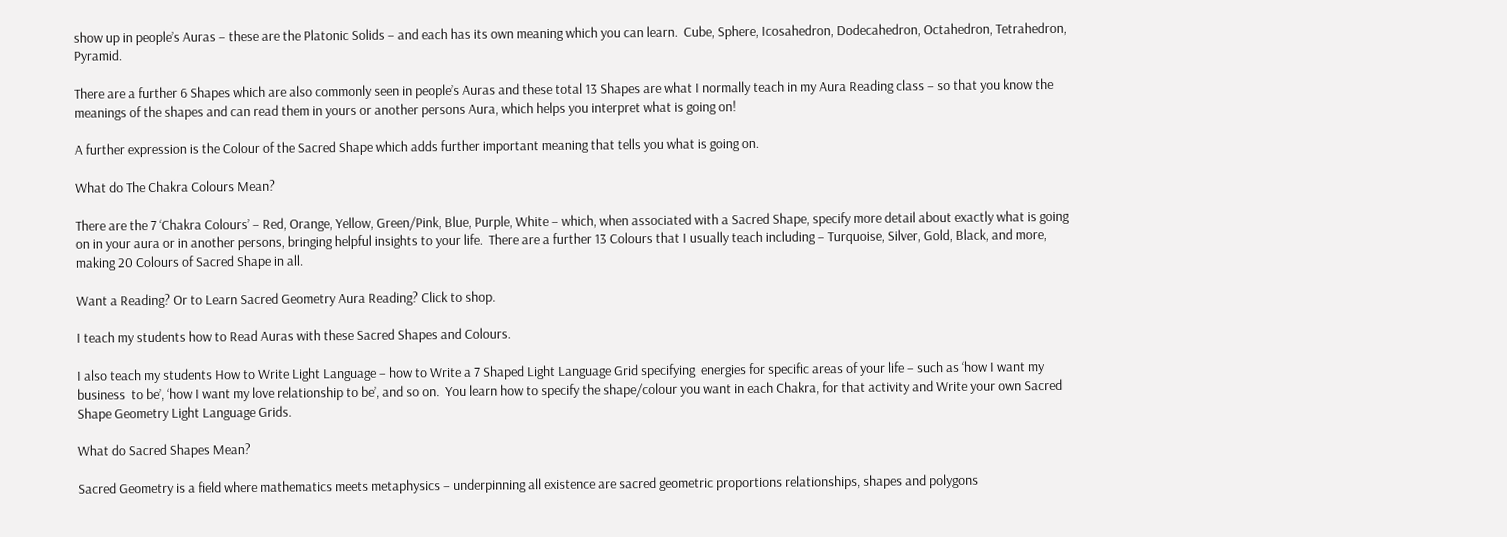show up in people’s Auras – these are the Platonic Solids – and each has its own meaning which you can learn.  Cube, Sphere, Icosahedron, Dodecahedron, Octahedron, Tetrahedron, Pyramid.

There are a further 6 Shapes which are also commonly seen in people’s Auras and these total 13 Shapes are what I normally teach in my Aura Reading class – so that you know the meanings of the shapes and can read them in yours or another persons Aura, which helps you interpret what is going on!

A further expression is the Colour of the Sacred Shape which adds further important meaning that tells you what is going on.

What do The Chakra Colours Mean?

There are the 7 ‘Chakra Colours’ – Red, Orange, Yellow, Green/Pink, Blue, Purple, White – which, when associated with a Sacred Shape, specify more detail about exactly what is going on in your aura or in another persons, bringing helpful insights to your life.  There are a further 13 Colours that I usually teach including – Turquoise, Silver, Gold, Black, and more, making 20 Colours of Sacred Shape in all.

Want a Reading? Or to Learn Sacred Geometry Aura Reading? Click to shop.

I teach my students how to Read Auras with these Sacred Shapes and Colours.

I also teach my students How to Write Light Language – how to Write a 7 Shaped Light Language Grid specifying  energies for specific areas of your life – such as ‘how I want my business  to be’, ‘how I want my love relationship to be’, and so on.  You learn how to specify the shape/colour you want in each Chakra, for that activity and Write your own Sacred Shape Geometry Light Language Grids.

What do Sacred Shapes Mean?

Sacred Geometry is a field where mathematics meets metaphysics – underpinning all existence are sacred geometric proportions relationships, shapes and polygons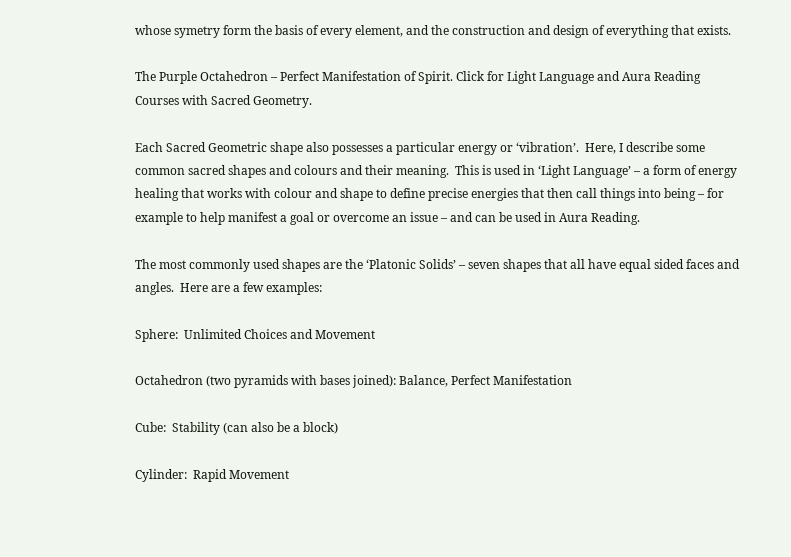whose symetry form the basis of every element, and the construction and design of everything that exists.

The Purple Octahedron – Perfect Manifestation of Spirit. Click for Light Language and Aura Reading Courses with Sacred Geometry.

Each Sacred Geometric shape also possesses a particular energy or ‘vibration’.  Here, I describe some common sacred shapes and colours and their meaning.  This is used in ‘Light Language’ – a form of energy healing that works with colour and shape to define precise energies that then call things into being – for example to help manifest a goal or overcome an issue – and can be used in Aura Reading.

The most commonly used shapes are the ‘Platonic Solids’ – seven shapes that all have equal sided faces and angles.  Here are a few examples:

Sphere:  Unlimited Choices and Movement

Octahedron (two pyramids with bases joined): Balance, Perfect Manifestation

Cube:  Stability (can also be a block)

Cylinder:  Rapid Movement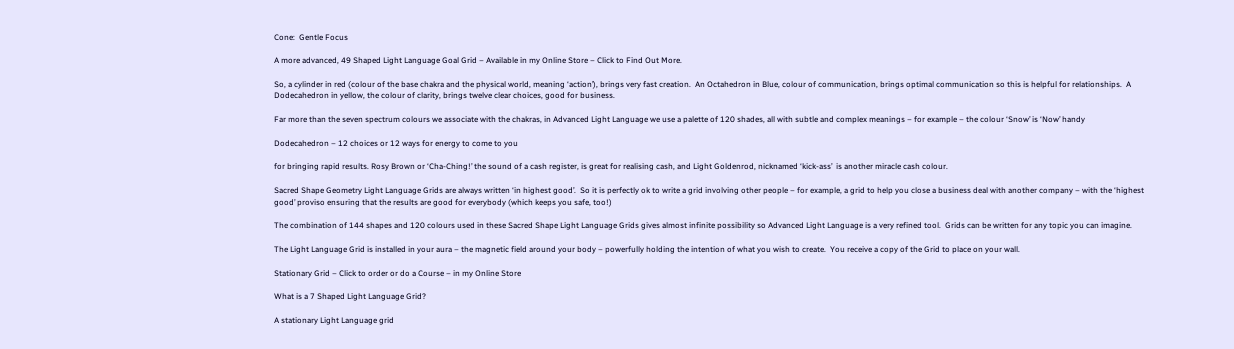Cone:  Gentle Focus

A more advanced, 49 Shaped Light Language Goal Grid – Available in my Online Store – Click to Find Out More.

So, a cylinder in red (colour of the base chakra and the physical world, meaning ‘action’), brings very fast creation.  An Octahedron in Blue, colour of communication, brings optimal communication so this is helpful for relationships.  A Dodecahedron in yellow, the colour of clarity, brings twelve clear choices, good for business.

Far more than the seven spectrum colours we associate with the chakras, in Advanced Light Language we use a palette of 120 shades, all with subtle and complex meanings – for example – the colour ‘Snow’ is ‘Now’ handy

Dodecahedron – 12 choices or 12 ways for energy to come to you

for bringing rapid results. Rosy Brown or ‘Cha-Ching!’ the sound of a cash register, is great for realising cash, and Light Goldenrod, nicknamed ‘kick-ass’  is another miracle cash colour.

Sacred Shape Geometry Light Language Grids are always written ‘in highest good’.  So it is perfectly ok to write a grid involving other people – for example, a grid to help you close a business deal with another company – with the ‘highest good’ proviso ensuring that the results are good for everybody (which keeps you safe, too!)

The combination of 144 shapes and 120 colours used in these Sacred Shape Light Language Grids gives almost infinite possibility so Advanced Light Language is a very refined tool.  Grids can be written for any topic you can imagine.

The Light Language Grid is installed in your aura – the magnetic field around your body – powerfully holding the intention of what you wish to create.  You receive a copy of the Grid to place on your wall.

Stationary Grid – Click to order or do a Course – in my Online Store

What is a 7 Shaped Light Language Grid?

A stationary Light Language grid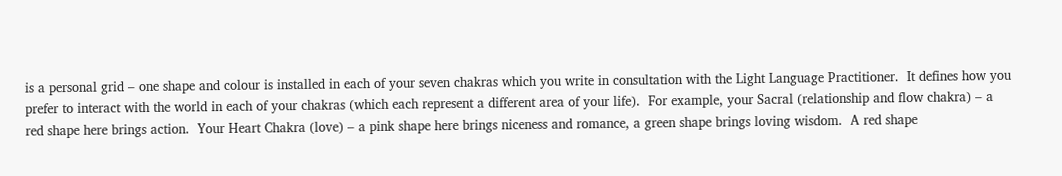is a personal grid – one shape and colour is installed in each of your seven chakras which you write in consultation with the Light Language Practitioner.  It defines how you prefer to interact with the world in each of your chakras (which each represent a different area of your life).  For example, your Sacral (relationship and flow chakra) – a red shape here brings action.  Your Heart Chakra (love) – a pink shape here brings niceness and romance, a green shape brings loving wisdom.  A red shape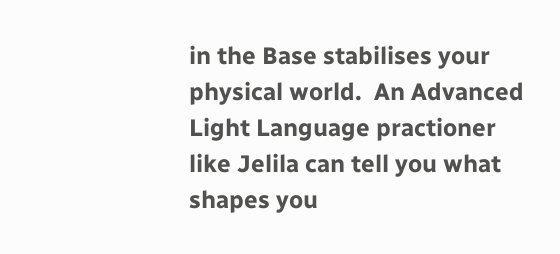in the Base stabilises your physical world.  An Advanced Light Language practioner like Jelila can tell you what shapes you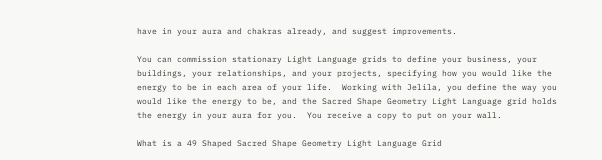have in your aura and chakras already, and suggest improvements.

You can commission stationary Light Language grids to define your business, your buildings, your relationships, and your projects, specifying how you would like the energy to be in each area of your life.  Working with Jelila, you define the way you would like the energy to be, and the Sacred Shape Geometry Light Language grid holds the energy in your aura for you.  You receive a copy to put on your wall.

What is a 49 Shaped Sacred Shape Geometry Light Language Grid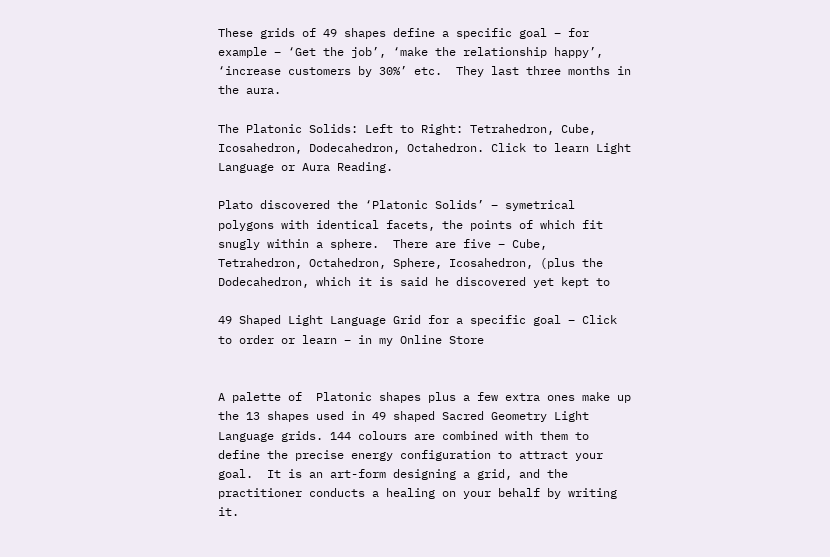These grids of 49 shapes define a specific goal – for example – ‘Get the job’, ‘make the relationship happy’, ‘increase customers by 30%’ etc.  They last three months in the aura.

The Platonic Solids: Left to Right: Tetrahedron, Cube, Icosahedron, Dodecahedron, Octahedron. Click to learn Light Language or Aura Reading.

Plato discovered the ‘Platonic Solids’ – symetrical polygons with identical facets, the points of which fit snugly within a sphere.  There are five – Cube, Tetrahedron, Octahedron, Sphere, Icosahedron, (plus the Dodecahedron, which it is said he discovered yet kept to

49 Shaped Light Language Grid for a specific goal – Click to order or learn – in my Online Store


A palette of  Platonic shapes plus a few extra ones make up the 13 shapes used in 49 shaped Sacred Geometry Light Language grids. 144 colours are combined with them to define the precise energy configuration to attract your goal.  It is an art-form designing a grid, and the practitioner conducts a healing on your behalf by writing it.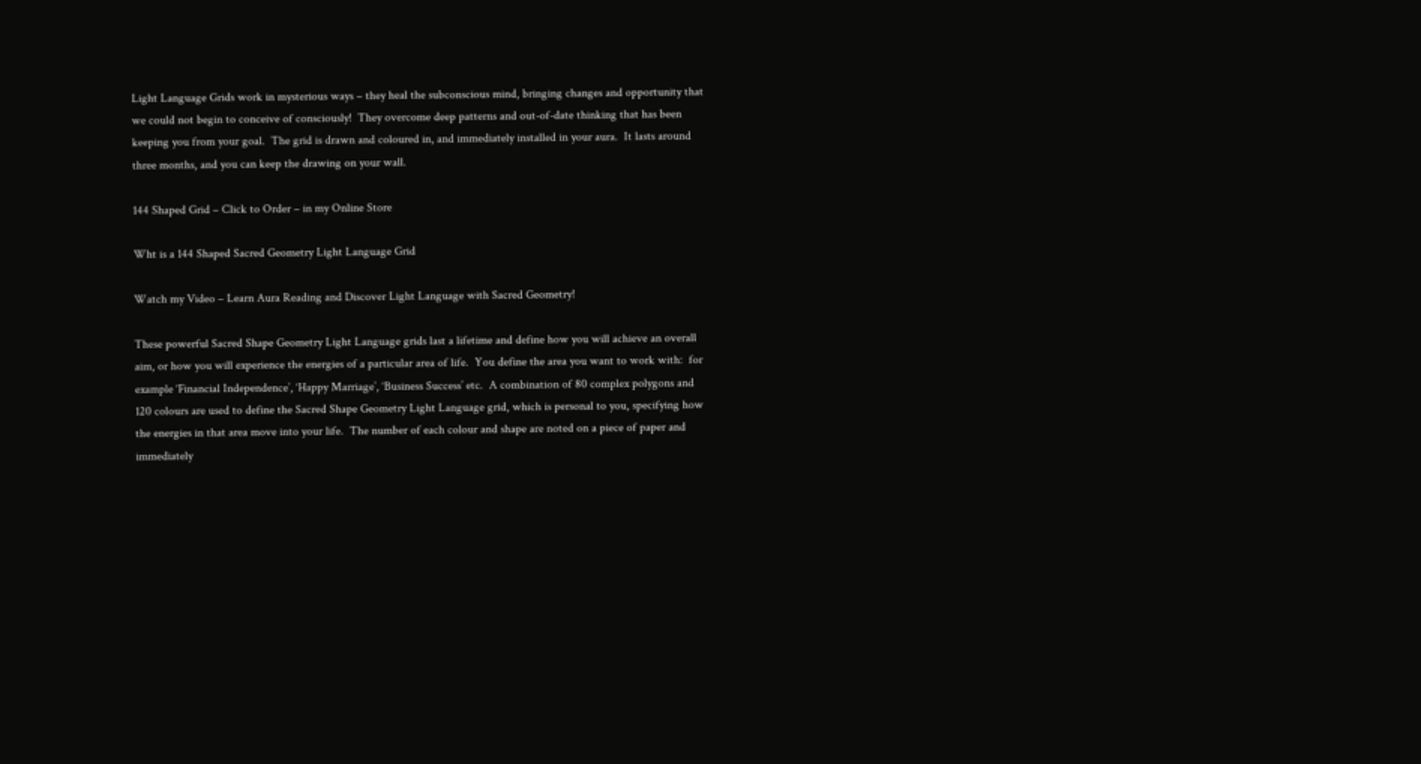Light Language Grids work in mysterious ways – they heal the subconscious mind, bringing changes and opportunity that we could not begin to conceive of consciously!  They overcome deep patterns and out-of-date thinking that has been keeping you from your goal.  The grid is drawn and coloured in, and immediately installed in your aura.  It lasts around three months, and you can keep the drawing on your wall.

144 Shaped Grid – Click to Order – in my Online Store

Wht is a 144 Shaped Sacred Geometry Light Language Grid

Watch my Video – Learn Aura Reading and Discover Light Language with Sacred Geometry!

These powerful Sacred Shape Geometry Light Language grids last a lifetime and define how you will achieve an overall aim, or how you will experience the energies of a particular area of life.  You define the area you want to work with:  for example ‘Financial Independence’, ‘Happy Marriage’, ‘Business Success’ etc.  A combination of 80 complex polygons and 120 colours are used to define the Sacred Shape Geometry Light Language grid, which is personal to you, specifying how the energies in that area move into your life.  The number of each colour and shape are noted on a piece of paper and immediately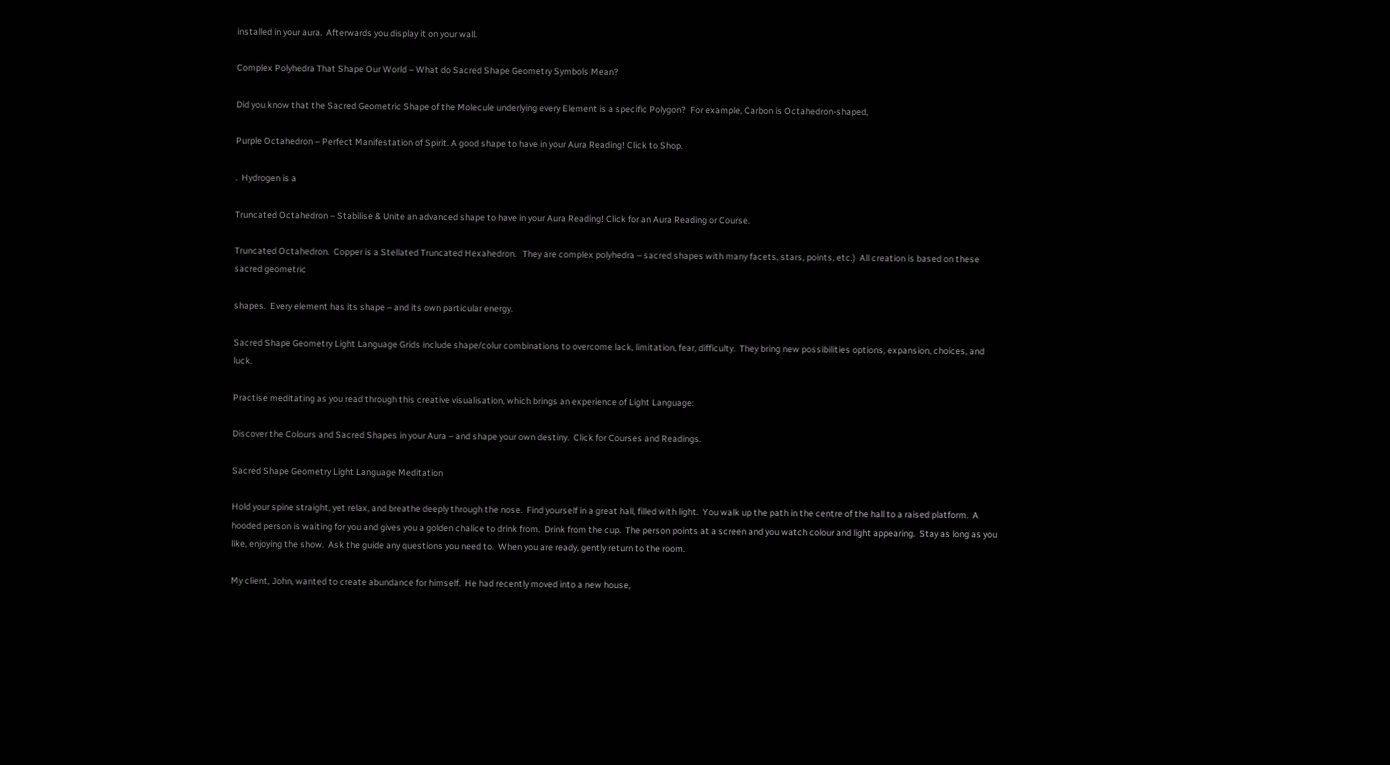installed in your aura.  Afterwards you display it on your wall.

Complex Polyhedra That Shape Our World – What do Sacred Shape Geometry Symbols Mean?

Did you know that the Sacred Geometric Shape of the Molecule underlying every Element is a specific Polygon?  For example, Carbon is Octahedron-shaped,

Purple Octahedron – Perfect Manifestation of Spirit. A good shape to have in your Aura Reading! Click to Shop.

.  Hydrogen is a

Truncated Octahedron – Stabilise & Unite an advanced shape to have in your Aura Reading! Click for an Aura Reading or Course.

Truncated Octahedron.  Copper is a Stellated Truncated Hexahedron.   They are complex polyhedra – sacred shapes with many facets, stars, points, etc.)  All creation is based on these sacred geometric

shapes.  Every element has its shape – and its own particular energy.

Sacred Shape Geometry Light Language Grids include shape/colur combinations to overcome lack, limitation, fear, difficulty.  They bring new possibilities options, expansion, choices, and luck.

Practise meditating as you read through this creative visualisation, which brings an experience of Light Language:

Discover the Colours and Sacred Shapes in your Aura – and shape your own destiny.  Click for Courses and Readings.

Sacred Shape Geometry Light Language Meditation

Hold your spine straight, yet relax, and breathe deeply through the nose.  Find yourself in a great hall, filled with light.  You walk up the path in the centre of the hall to a raised platform.  A hooded person is waiting for you and gives you a golden chalice to drink from.  Drink from the cup.  The person points at a screen and you watch colour and light appearing.  Stay as long as you like, enjoying the show.  Ask the guide any questions you need to.  When you are ready, gently return to the room.

My client, John, wanted to create abundance for himself.  He had recently moved into a new house,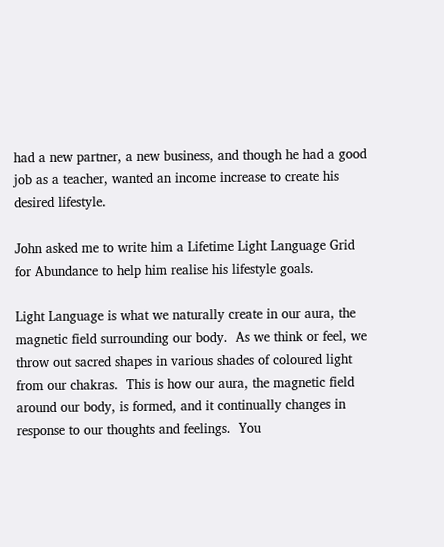had a new partner, a new business, and though he had a good job as a teacher, wanted an income increase to create his desired lifestyle.

John asked me to write him a Lifetime Light Language Grid for Abundance to help him realise his lifestyle goals.

Light Language is what we naturally create in our aura, the magnetic field surrounding our body.  As we think or feel, we throw out sacred shapes in various shades of coloured light from our chakras.  This is how our aura, the magnetic field around our body, is formed, and it continually changes in response to our thoughts and feelings.  You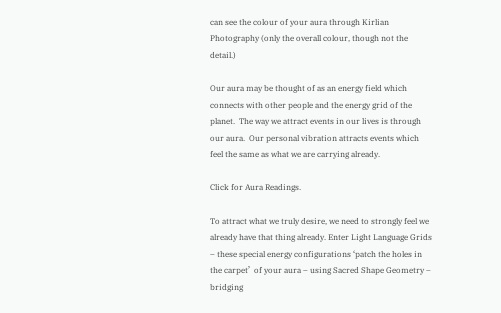can see the colour of your aura through Kirlian Photography (only the overall colour, though not the detail.)

Our aura may be thought of as an energy field which connects with other people and the energy grid of the planet.  The way we attract events in our lives is through our aura.  Our personal vibration attracts events which feel the same as what we are carrying already.

Click for Aura Readings.

To attract what we truly desire, we need to strongly feel we already have that thing already. Enter Light Language Grids – these special energy configurations ‘patch the holes in the carpet’  of your aura – using Sacred Shape Geometry – bridging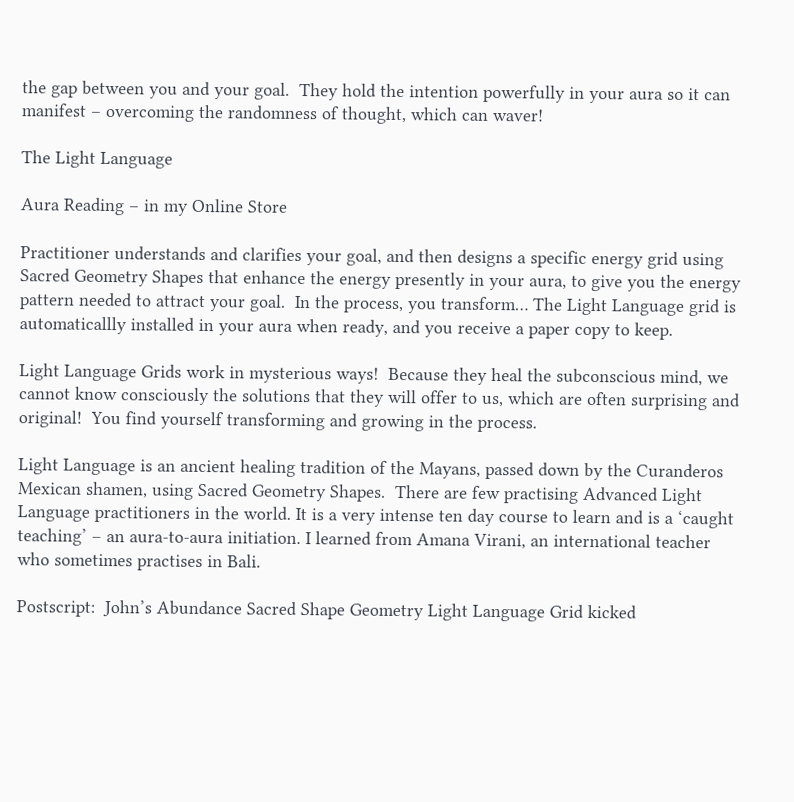the gap between you and your goal.  They hold the intention powerfully in your aura so it can manifest – overcoming the randomness of thought, which can waver!

The Light Language

Aura Reading – in my Online Store

Practitioner understands and clarifies your goal, and then designs a specific energy grid using Sacred Geometry Shapes that enhance the energy presently in your aura, to give you the energy pattern needed to attract your goal.  In the process, you transform… The Light Language grid is automaticallly installed in your aura when ready, and you receive a paper copy to keep.

Light Language Grids work in mysterious ways!  Because they heal the subconscious mind, we cannot know consciously the solutions that they will offer to us, which are often surprising and original!  You find yourself transforming and growing in the process.

Light Language is an ancient healing tradition of the Mayans, passed down by the Curanderos Mexican shamen, using Sacred Geometry Shapes.  There are few practising Advanced Light Language practitioners in the world. It is a very intense ten day course to learn and is a ‘caught teaching’ – an aura-to-aura initiation. I learned from Amana Virani, an international teacher who sometimes practises in Bali.

Postscript:  John’s Abundance Sacred Shape Geometry Light Language Grid kicked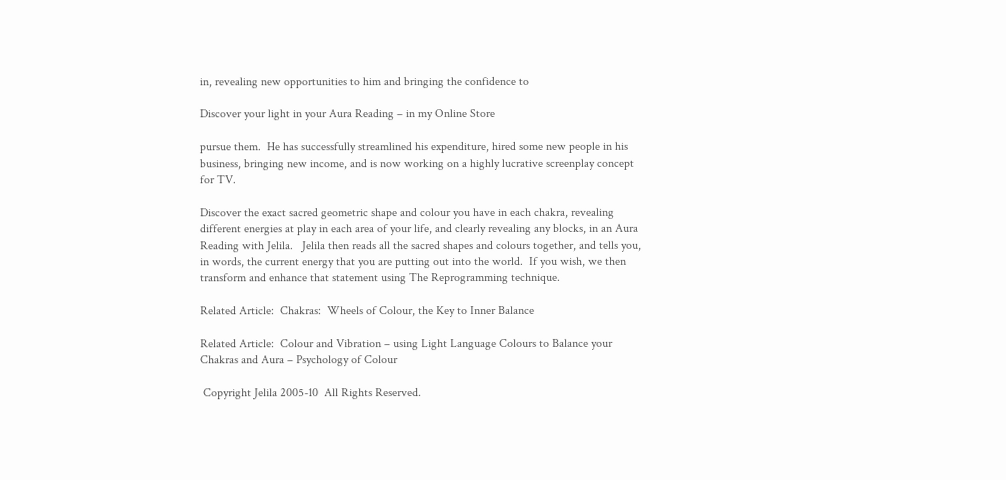in, revealing new opportunities to him and bringing the confidence to

Discover your light in your Aura Reading – in my Online Store

pursue them.  He has successfully streamlined his expenditure, hired some new people in his business, bringing new income, and is now working on a highly lucrative screenplay concept for TV.

Discover the exact sacred geometric shape and colour you have in each chakra, revealing different energies at play in each area of your life, and clearly revealing any blocks, in an Aura Reading with Jelila.   Jelila then reads all the sacred shapes and colours together, and tells you, in words, the current energy that you are putting out into the world.  If you wish, we then transform and enhance that statement using The Reprogramming technique.

Related Article:  Chakras:  Wheels of Colour, the Key to Inner Balance

Related Article:  Colour and Vibration – using Light Language Colours to Balance your Chakras and Aura – Psychology of Colour

 Copyright Jelila 2005-10  All Rights Reserved.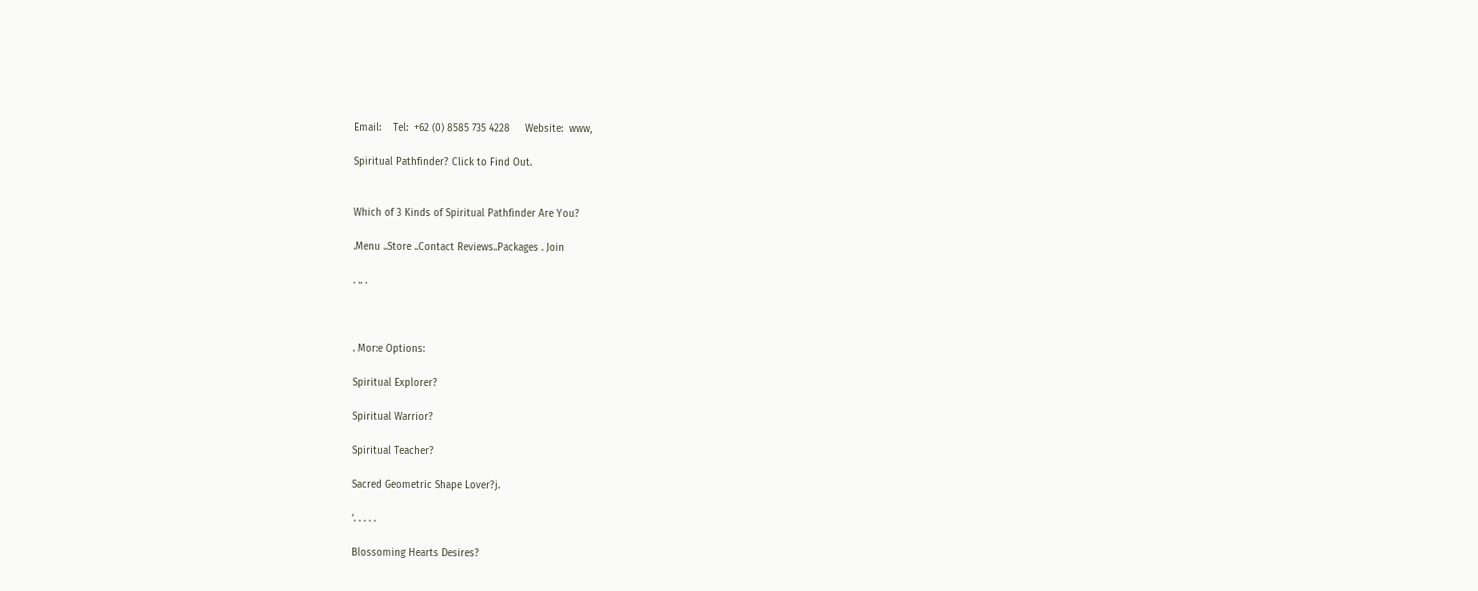Email:    Tel:  +62 (0) 8585 735 4228     Website:  www,

Spiritual Pathfinder? Click to Find Out.


Which of 3 Kinds of Spiritual Pathfinder Are You?

.Menu ..Store ..Contact Reviews..Packages . Join

. .. .



. Mor:e Options:

Spiritual Explorer?

Spiritual Warrior?

Spiritual Teacher?

Sacred Geometric Shape Lover?j.

‘. . . . .

Blossoming Hearts Desires?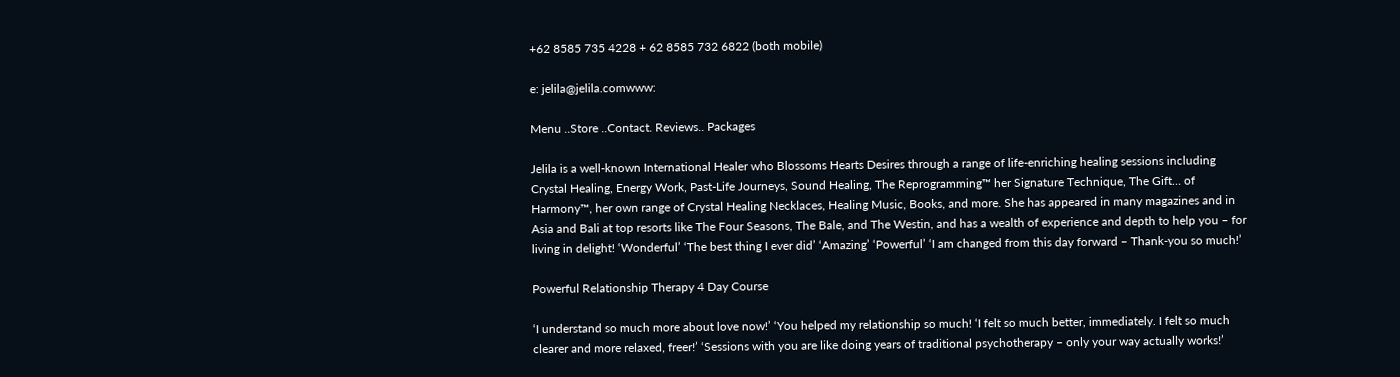+62 8585 735 4228 + 62 8585 732 6822 (both mobile)

e: jelila@jelila.comwww:

Menu ..Store ..Contact. Reviews.. Packages

Jelila is a well-known International Healer who Blossoms Hearts Desires through a range of life-enriching healing sessions including Crystal Healing, Energy Work, Past-Life Journeys, Sound Healing, The Reprogramming™ her Signature Technique, The Gift… of Harmony™, her own range of Crystal Healing Necklaces, Healing Music, Books, and more. She has appeared in many magazines and in Asia and Bali at top resorts like The Four Seasons, The Bale, and The Westin, and has a wealth of experience and depth to help you – for living in delight! ‘Wonderful’ ‘The best thing I ever did’ ‘Amazing’ ‘Powerful’ ‘I am changed from this day forward – Thank-you so much!’

Powerful Relationship Therapy 4 Day Course

‘I understand so much more about love now!’ ‘You helped my relationship so much! ‘I felt so much better, immediately. I felt so much clearer and more relaxed, freer!’ ‘Sessions with you are like doing years of traditional psychotherapy – only your way actually works!’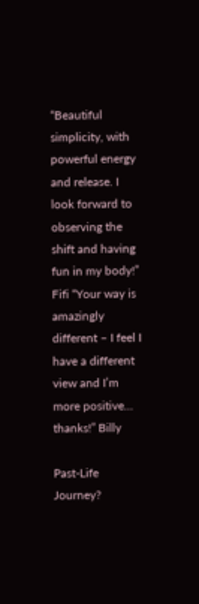“Beautiful simplicity, with powerful energy and release. I look forward to observing the shift and having fun in my body!” Fifi “Your way is amazingly different – I feel I have a different view and I’m more positive… thanks!” Billy

Past-Life Journey?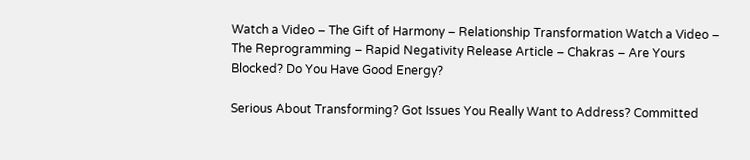Watch a Video – The Gift of Harmony – Relationship Transformation Watch a Video – The Reprogramming – Rapid Negativity Release Article – Chakras – Are Yours Blocked? Do You Have Good Energy?

Serious About Transforming? Got Issues You Really Want to Address? Committed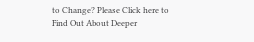to Change? Please Click here to Find Out About Deeper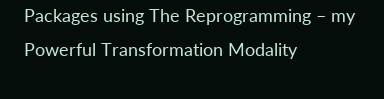Packages using The Reprogramming – my Powerful Transformation Modality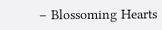– Blossoming Hearts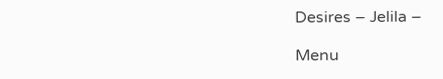Desires – Jelila –

Menu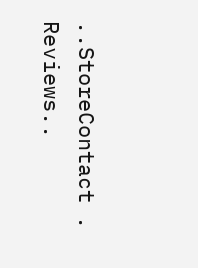..StoreContact . Reviews..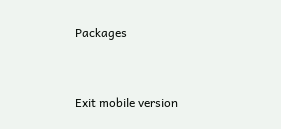Packages


Exit mobile version